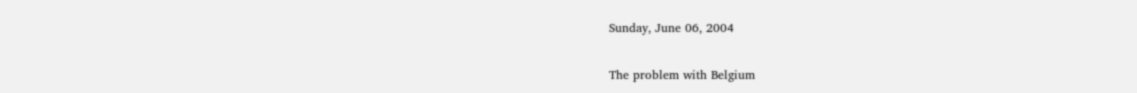Sunday, June 06, 2004

The problem with Belgium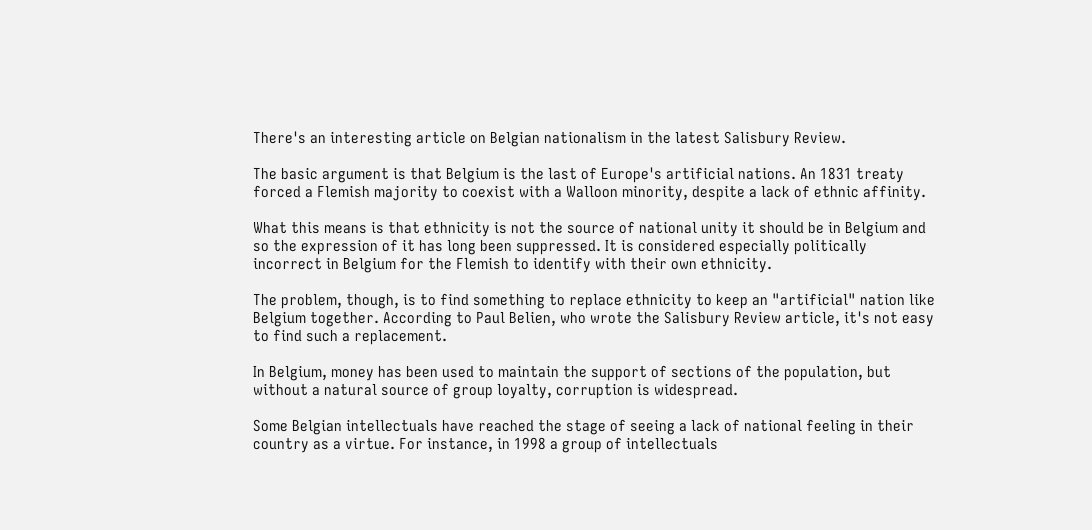There's an interesting article on Belgian nationalism in the latest Salisbury Review.

The basic argument is that Belgium is the last of Europe's artificial nations. An 1831 treaty forced a Flemish majority to coexist with a Walloon minority, despite a lack of ethnic affinity.

What this means is that ethnicity is not the source of national unity it should be in Belgium and so the expression of it has long been suppressed. It is considered especially politically incorrect in Belgium for the Flemish to identify with their own ethnicity.

The problem, though, is to find something to replace ethnicity to keep an "artificial" nation like Belgium together. According to Paul Belien, who wrote the Salisbury Review article, it's not easy to find such a replacement.

In Belgium, money has been used to maintain the support of sections of the population, but without a natural source of group loyalty, corruption is widespread.

Some Belgian intellectuals have reached the stage of seeing a lack of national feeling in their country as a virtue. For instance, in 1998 a group of intellectuals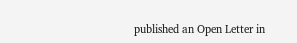published an Open Letter in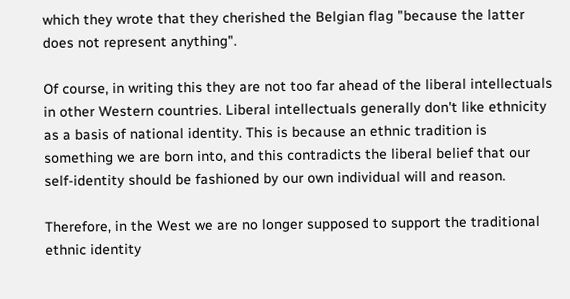which they wrote that they cherished the Belgian flag "because the latter does not represent anything".

Of course, in writing this they are not too far ahead of the liberal intellectuals in other Western countries. Liberal intellectuals generally don't like ethnicity as a basis of national identity. This is because an ethnic tradition is something we are born into, and this contradicts the liberal belief that our self-identity should be fashioned by our own individual will and reason.

Therefore, in the West we are no longer supposed to support the traditional ethnic identity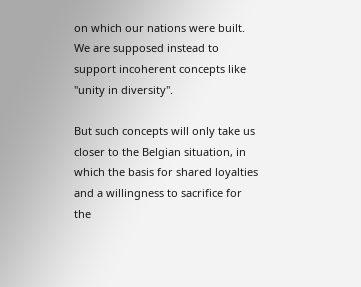on which our nations were built. We are supposed instead to support incoherent concepts like "unity in diversity".

But such concepts will only take us closer to the Belgian situation, in which the basis for shared loyalties and a willingness to sacrifice for the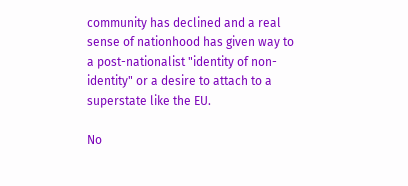community has declined and a real sense of nationhood has given way to a post-nationalist "identity of non-identity" or a desire to attach to a superstate like the EU.

No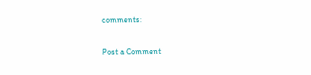comments:

Post a Comment